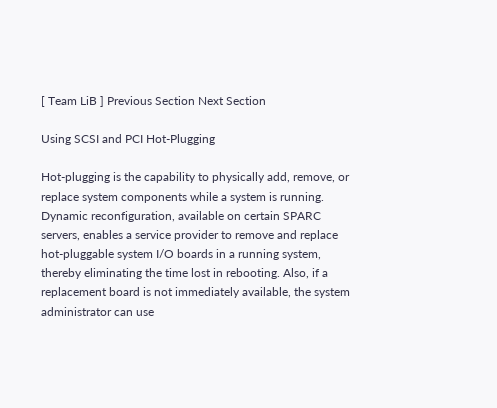[ Team LiB ] Previous Section Next Section

Using SCSI and PCI Hot-Plugging

Hot-plugging is the capability to physically add, remove, or replace system components while a system is running. Dynamic reconfiguration, available on certain SPARC servers, enables a service provider to remove and replace hot-pluggable system I/O boards in a running system, thereby eliminating the time lost in rebooting. Also, if a replacement board is not immediately available, the system administrator can use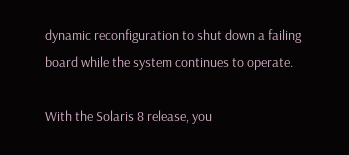dynamic reconfiguration to shut down a failing board while the system continues to operate.

With the Solaris 8 release, you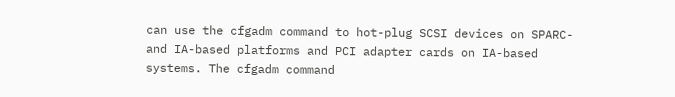can use the cfgadm command to hot-plug SCSI devices on SPARC- and IA-based platforms and PCI adapter cards on IA-based systems. The cfgadm command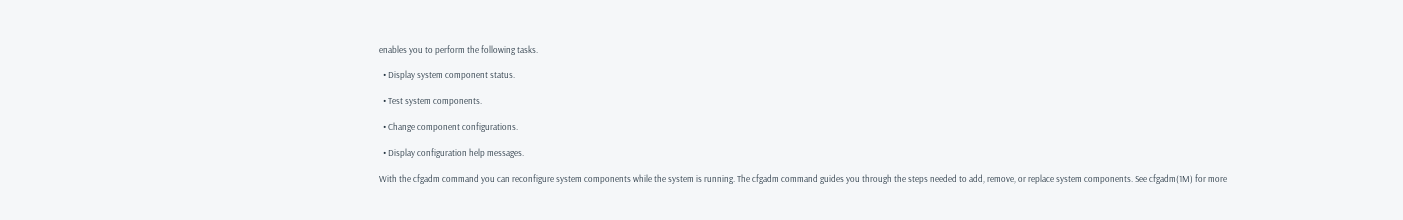enables you to perform the following tasks.

  • Display system component status.

  • Test system components.

  • Change component configurations.

  • Display configuration help messages.

With the cfgadm command you can reconfigure system components while the system is running. The cfgadm command guides you through the steps needed to add, remove, or replace system components. See cfgadm(1M) for more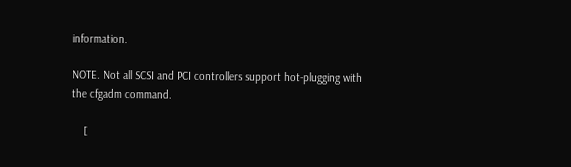information.

NOTE. Not all SCSI and PCI controllers support hot-plugging with the cfgadm command.

    [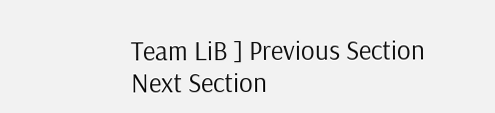Team LiB ] Previous Section Next Section